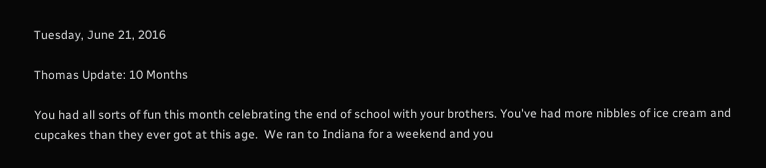Tuesday, June 21, 2016

Thomas Update: 10 Months

You had all sorts of fun this month celebrating the end of school with your brothers. You've had more nibbles of ice cream and cupcakes than they ever got at this age.  We ran to Indiana for a weekend and you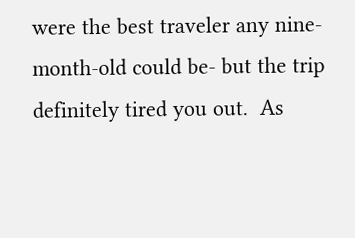were the best traveler any nine-month-old could be- but the trip definitely tired you out.  As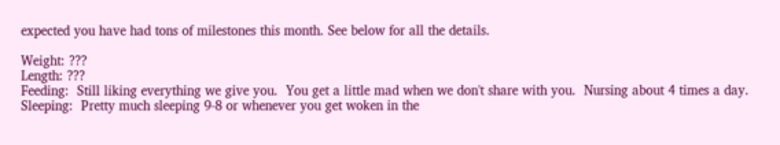expected you have had tons of milestones this month. See below for all the details.

Weight: ???
Length: ???
Feeding:  Still liking everything we give you.  You get a little mad when we don't share with you.  Nursing about 4 times a day.
Sleeping:  Pretty much sleeping 9-8 or whenever you get woken in the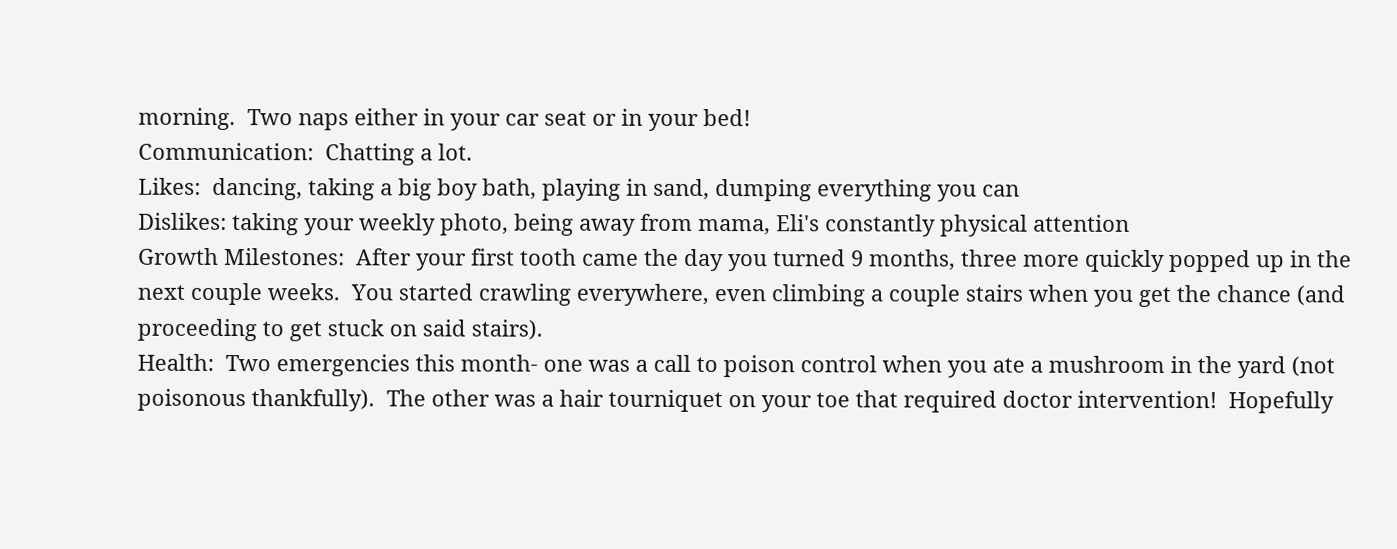morning.  Two naps either in your car seat or in your bed!
Communication:  Chatting a lot.
Likes:  dancing, taking a big boy bath, playing in sand, dumping everything you can
Dislikes: taking your weekly photo, being away from mama, Eli's constantly physical attention
Growth Milestones:  After your first tooth came the day you turned 9 months, three more quickly popped up in the next couple weeks.  You started crawling everywhere, even climbing a couple stairs when you get the chance (and proceeding to get stuck on said stairs).
Health:  Two emergencies this month- one was a call to poison control when you ate a mushroom in the yard (not poisonous thankfully).  The other was a hair tourniquet on your toe that required doctor intervention!  Hopefully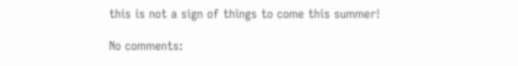this is not a sign of things to come this summer!

No comments: